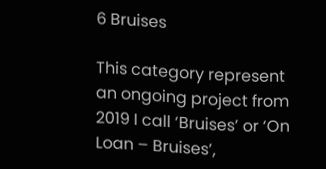6 Bruises

This category represent an ongoing project from 2019 I call ‘Bruises’ or ‘On Loan – Bruises’,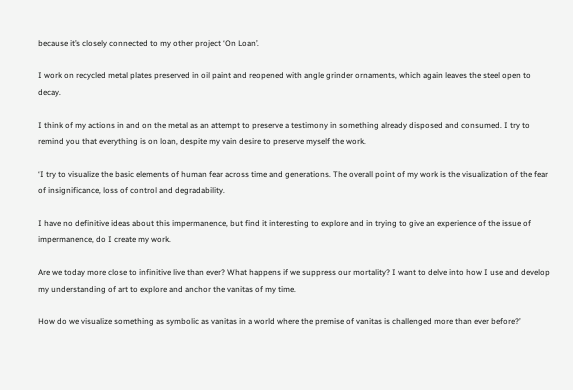because it’s closely connected to my other project ‘On Loan’.

I work on recycled metal plates preserved in oil paint and reopened with angle grinder ornaments, which again leaves the steel open to decay.

I think of my actions in and on the metal as an attempt to preserve a testimony in something already disposed and consumed. I try to remind you that everything is on loan, despite my vain desire to preserve myself the work.

‘I try to visualize the basic elements of human fear across time and generations. The overall point of my work is the visualization of the fear of insignificance, loss of control and degradability.

I have no definitive ideas about this impermanence, but find it interesting to explore and in trying to give an experience of the issue of impermanence, do I create my work.

Are we today more close to infinitive live than ever? What happens if we suppress our mortality? I want to delve into how I use and develop my understanding of art to explore and anchor the vanitas of my time.

How do we visualize something as symbolic as vanitas in a world where the premise of vanitas is challenged more than ever before?’